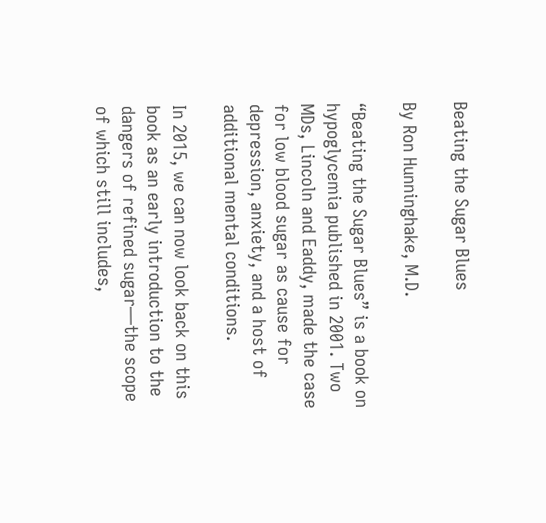Beating the Sugar Blues

By Ron Hunninghake, M.D.

“Beating the Sugar Blues” is a book on hypoglycemia published in 2001. Two MDs, Lincoln and Eaddy, made the case for low blood sugar as cause for depression, anxiety, and a host of additional mental conditions.

In 2015, we can now look back on this book as an early introduction to the dangers of refined sugar—the scope of which still includes,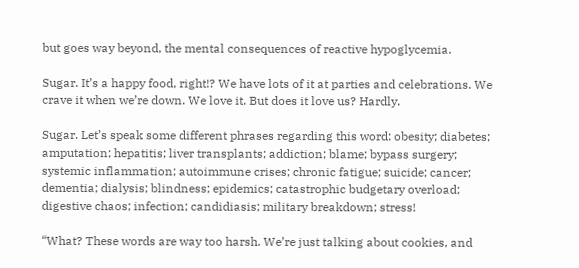but goes way beyond, the mental consequences of reactive hypoglycemia.

Sugar. It’s a happy food, right!? We have lots of it at parties and celebrations. We crave it when we’re down. We love it. But does it love us? Hardly.

Sugar. Let’s speak some different phrases regarding this word: obesity; diabetes; amputation; hepatitis; liver transplants; addiction; blame; bypass surgery; systemic inflammation; autoimmune crises; chronic fatigue; suicide; cancer; dementia; dialysis; blindness; epidemics; catastrophic budgetary overload; digestive chaos; infection; candidiasis; military breakdown; stress!

“What? These words are way too harsh. We’re just talking about cookies, and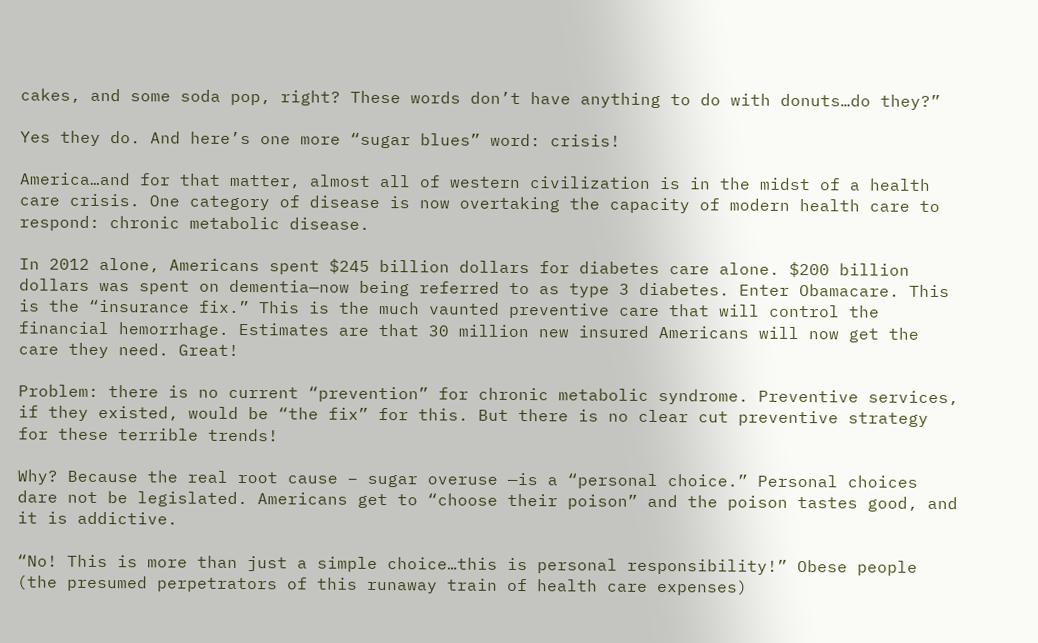cakes, and some soda pop, right? These words don’t have anything to do with donuts…do they?”

Yes they do. And here’s one more “sugar blues” word: crisis!

America…and for that matter, almost all of western civilization is in the midst of a health care crisis. One category of disease is now overtaking the capacity of modern health care to respond: chronic metabolic disease.

In 2012 alone, Americans spent $245 billion dollars for diabetes care alone. $200 billion dollars was spent on dementia—now being referred to as type 3 diabetes. Enter Obamacare. This is the “insurance fix.” This is the much vaunted preventive care that will control the financial hemorrhage. Estimates are that 30 million new insured Americans will now get the care they need. Great!

Problem: there is no current “prevention” for chronic metabolic syndrome. Preventive services, if they existed, would be “the fix” for this. But there is no clear cut preventive strategy for these terrible trends!

Why? Because the real root cause – sugar overuse —is a “personal choice.” Personal choices dare not be legislated. Americans get to “choose their poison” and the poison tastes good, and it is addictive.

“No! This is more than just a simple choice…this is personal responsibility!” Obese people (the presumed perpetrators of this runaway train of health care expenses)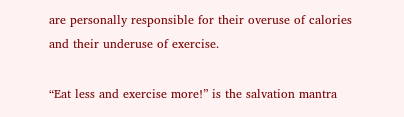are personally responsible for their overuse of calories and their underuse of exercise.

“Eat less and exercise more!” is the salvation mantra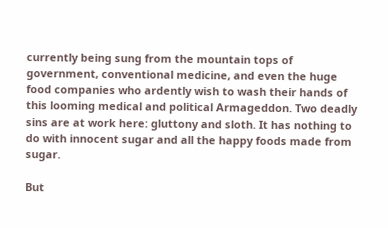currently being sung from the mountain tops of government, conventional medicine, and even the huge food companies who ardently wish to wash their hands of this looming medical and political Armageddon. Two deadly sins are at work here: gluttony and sloth. It has nothing to do with innocent sugar and all the happy foods made from sugar.

But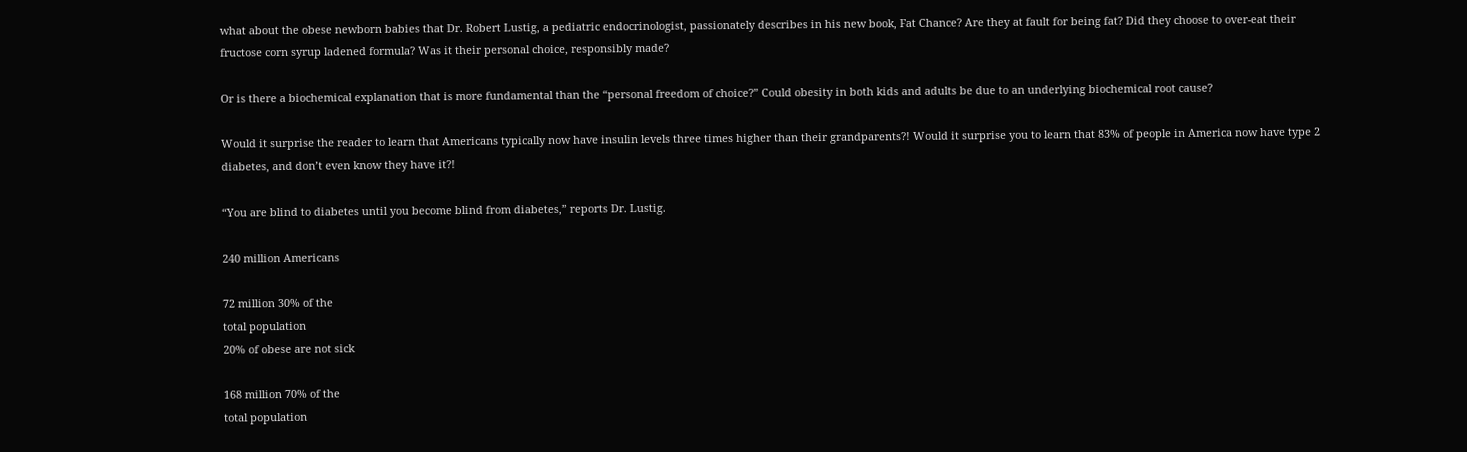what about the obese newborn babies that Dr. Robert Lustig, a pediatric endocrinologist, passionately describes in his new book, Fat Chance? Are they at fault for being fat? Did they choose to over-eat their fructose corn syrup ladened formula? Was it their personal choice, responsibly made?

Or is there a biochemical explanation that is more fundamental than the “personal freedom of choice?” Could obesity in both kids and adults be due to an underlying biochemical root cause?

Would it surprise the reader to learn that Americans typically now have insulin levels three times higher than their grandparents?! Would it surprise you to learn that 83% of people in America now have type 2 diabetes, and don’t even know they have it?!

“You are blind to diabetes until you become blind from diabetes,” reports Dr. Lustig.

240 million Americans

72 million 30% of the
total population
20% of obese are not sick

168 million 70% of the
total population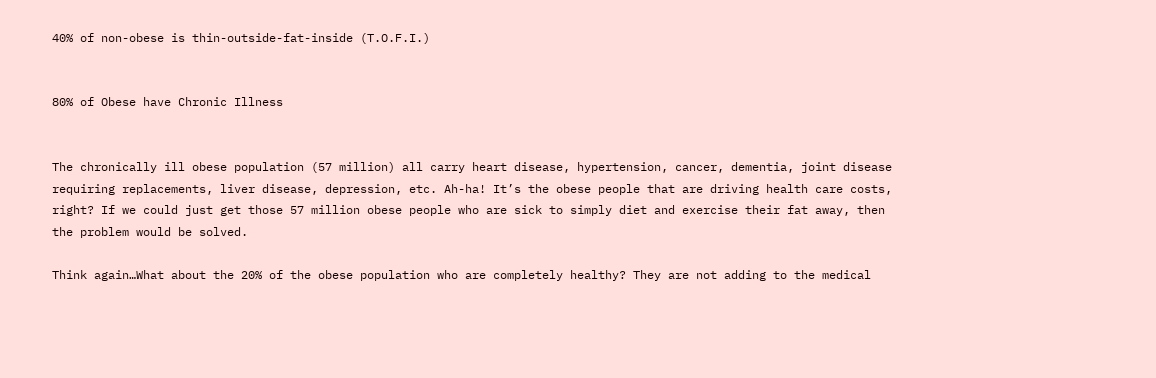40% of non-obese is thin-outside-fat-inside (T.O.F.I.)


80% of Obese have Chronic Illness


The chronically ill obese population (57 million) all carry heart disease, hypertension, cancer, dementia, joint disease requiring replacements, liver disease, depression, etc. Ah-ha! It’s the obese people that are driving health care costs, right? If we could just get those 57 million obese people who are sick to simply diet and exercise their fat away, then the problem would be solved.

Think again…What about the 20% of the obese population who are completely healthy? They are not adding to the medical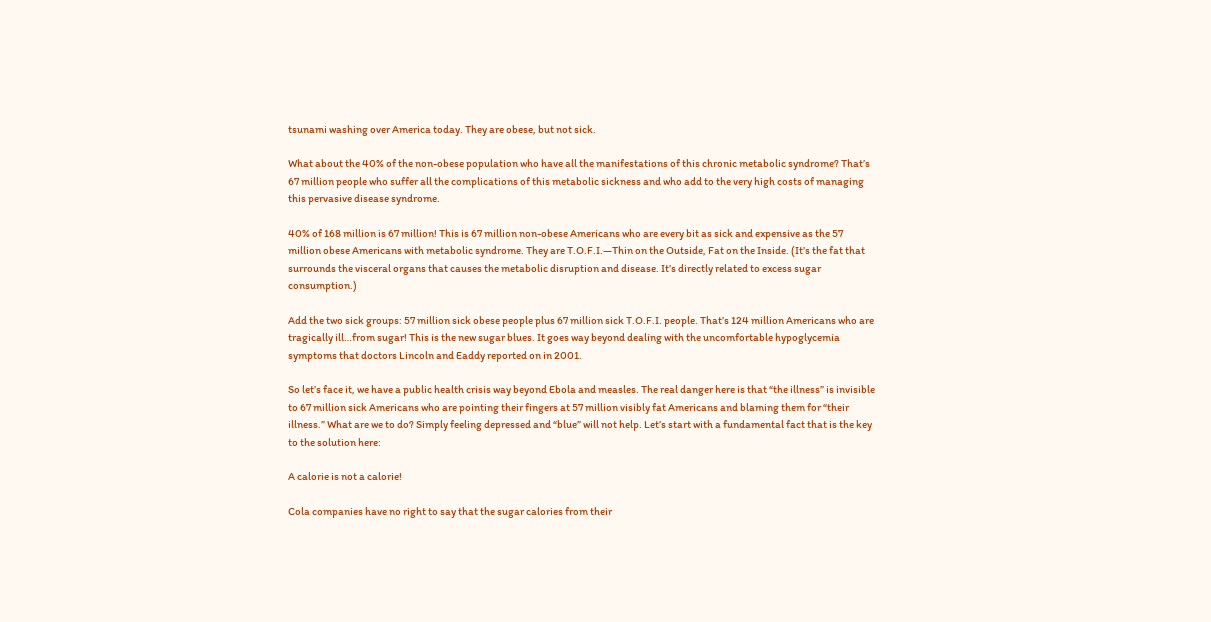tsunami washing over America today. They are obese, but not sick.

What about the 40% of the non-obese population who have all the manifestations of this chronic metabolic syndrome? That’s 67 million people who suffer all the complications of this metabolic sickness and who add to the very high costs of managing this pervasive disease syndrome.

40% of 168 million is 67 million! This is 67 million non-obese Americans who are every bit as sick and expensive as the 57 million obese Americans with metabolic syndrome. They are T.O.F.I.—Thin on the Outside, Fat on the Inside. (It’s the fat that surrounds the visceral organs that causes the metabolic disruption and disease. It’s directly related to excess sugar consumption.)

Add the two sick groups: 57 million sick obese people plus 67 million sick T.O.F.I. people. That’s 124 million Americans who are tragically ill…from sugar! This is the new sugar blues. It goes way beyond dealing with the uncomfortable hypoglycemia symptoms that doctors Lincoln and Eaddy reported on in 2001.

So let’s face it, we have a public health crisis way beyond Ebola and measles. The real danger here is that “the illness” is invisible to 67 million sick Americans who are pointing their fingers at 57 million visibly fat Americans and blaming them for “their illness.” What are we to do? Simply feeling depressed and “blue” will not help. Let’s start with a fundamental fact that is the key to the solution here:

A calorie is not a calorie!

Cola companies have no right to say that the sugar calories from their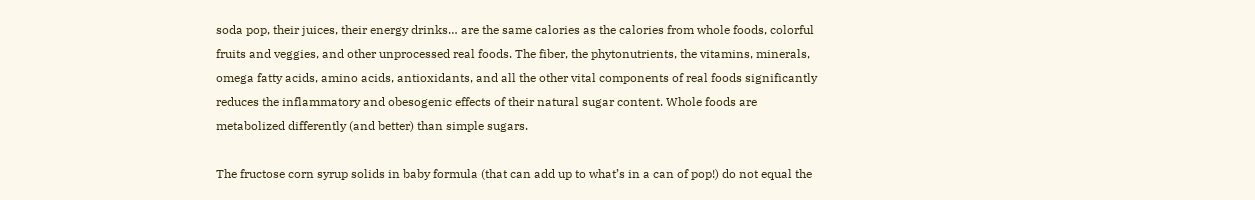soda pop, their juices, their energy drinks… are the same calories as the calories from whole foods, colorful fruits and veggies, and other unprocessed real foods. The fiber, the phytonutrients, the vitamins, minerals, omega fatty acids, amino acids, antioxidants, and all the other vital components of real foods significantly reduces the inflammatory and obesogenic effects of their natural sugar content. Whole foods are metabolized differently (and better) than simple sugars.

The fructose corn syrup solids in baby formula (that can add up to what’s in a can of pop!) do not equal the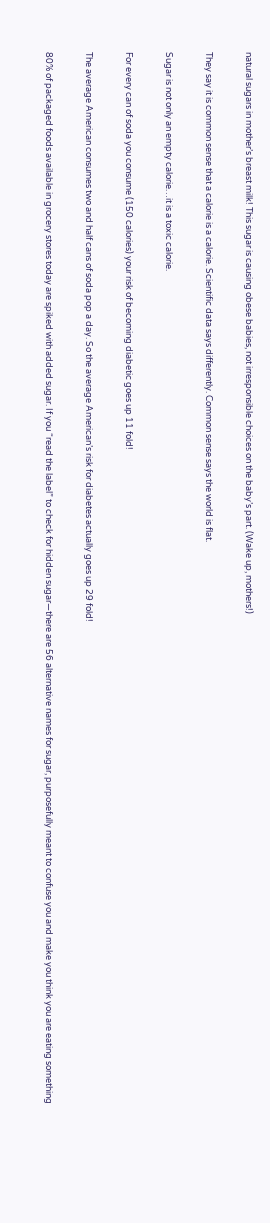natural sugars in mother’s breast milk! This sugar is causing obese babies, not irresponsible choices on the baby’s part. (Wake up, mothers!)

They say it is common sense that a calorie is a calorie. Scientific data says differently. Common sense says the world is flat.

Sugar is not only an empty calorie…it is a toxic calorie.

For every can of soda you consume (150 calories) your risk of becoming diabetic goes up 11 fold!

The average American consumes two and half cans of soda pop a day. So the average American’s risk for diabetes actually goes up 29 fold!

80% of packaged foods available in grocery stores today are spiked with added sugar. If you “read the label” to check for hidden sugar—there are 56 alternative names for sugar, purposefully meant to confuse you and make you think you are eating something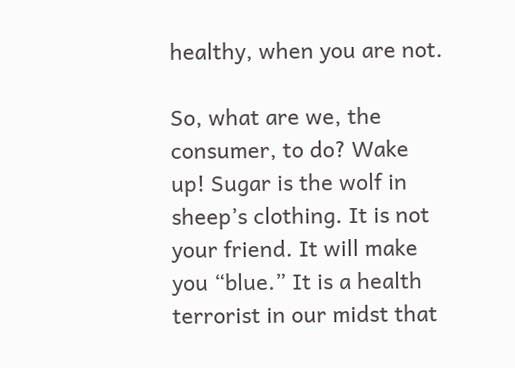healthy, when you are not.

So, what are we, the consumer, to do? Wake up! Sugar is the wolf in sheep’s clothing. It is not your friend. It will make you “blue.” It is a health terrorist in our midst that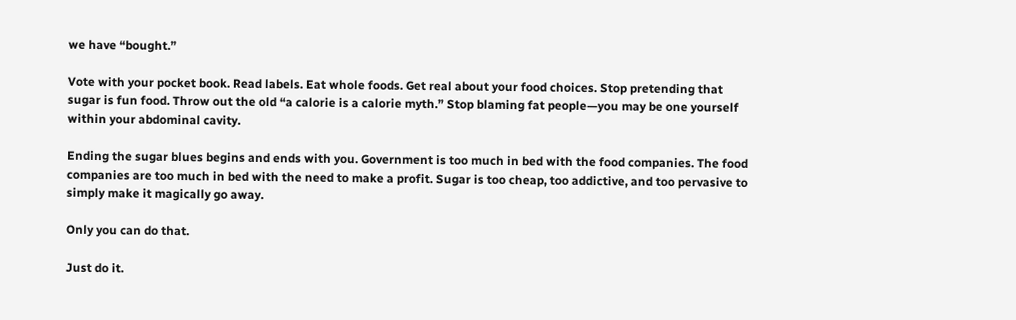we have “bought.”

Vote with your pocket book. Read labels. Eat whole foods. Get real about your food choices. Stop pretending that sugar is fun food. Throw out the old “a calorie is a calorie myth.” Stop blaming fat people—you may be one yourself within your abdominal cavity.

Ending the sugar blues begins and ends with you. Government is too much in bed with the food companies. The food companies are too much in bed with the need to make a profit. Sugar is too cheap, too addictive, and too pervasive to simply make it magically go away.

Only you can do that.

Just do it.